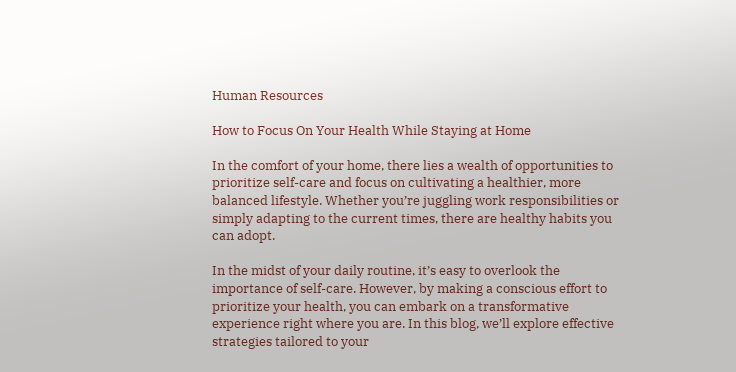Human Resources

How to Focus On Your Health While Staying at Home

In the comfort of your home, there lies a wealth of opportunities to prioritize self-care and focus on cultivating a healthier, more balanced lifestyle. Whether you’re juggling work responsibilities or simply adapting to the current times, there are healthy habits you can adopt.

In the midst of your daily routine, it’s easy to overlook the importance of self-care. However, by making a conscious effort to prioritize your health, you can embark on a transformative experience right where you are. In this blog, we’ll explore effective strategies tailored to your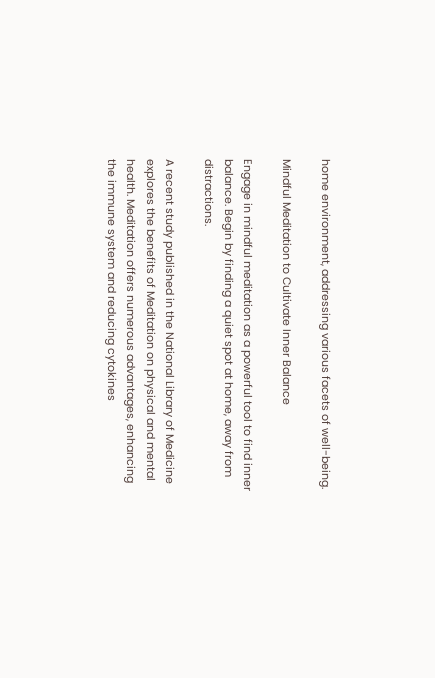home environment, addressing various facets of well-being.

Mindful Meditation to Cultivate Inner Balance

Engage in mindful meditation as a powerful tool to find inner balance. Begin by finding a quiet spot at home, away from distractions.

A recent study published in the National Library of Medicine explores the benefits of Meditation on physical and mental health. Meditation offers numerous advantages, enhancing the immune system and reducing cytokines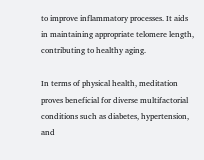to improve inflammatory processes. It aids in maintaining appropriate telomere length, contributing to healthy aging.

In terms of physical health, meditation proves beneficial for diverse multifactorial conditions such as diabetes, hypertension, and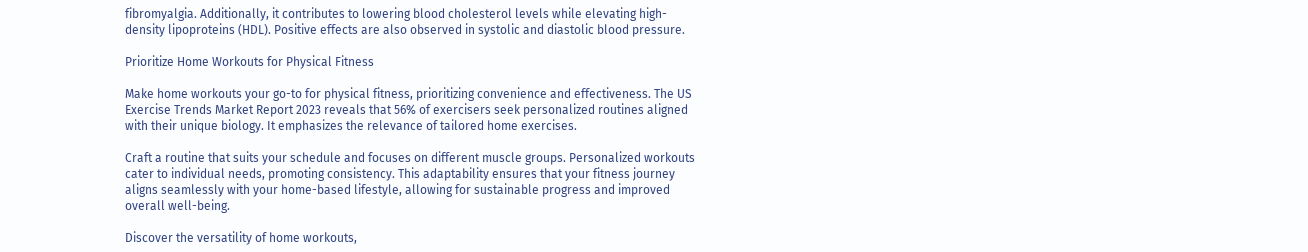fibromyalgia. Additionally, it contributes to lowering blood cholesterol levels while elevating high-density lipoproteins (HDL). Positive effects are also observed in systolic and diastolic blood pressure.

Prioritize Home Workouts for Physical Fitness

Make home workouts your go-to for physical fitness, prioritizing convenience and effectiveness. The US Exercise Trends Market Report 2023 reveals that 56% of exercisers seek personalized routines aligned with their unique biology. It emphasizes the relevance of tailored home exercises.

Craft a routine that suits your schedule and focuses on different muscle groups. Personalized workouts cater to individual needs, promoting consistency. This adaptability ensures that your fitness journey aligns seamlessly with your home-based lifestyle, allowing for sustainable progress and improved overall well-being.

Discover the versatility of home workouts,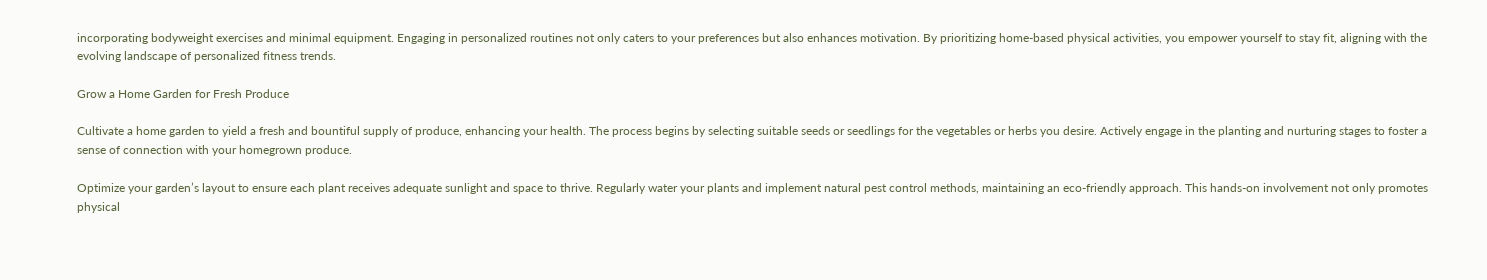incorporating bodyweight exercises and minimal equipment. Engaging in personalized routines not only caters to your preferences but also enhances motivation. By prioritizing home-based physical activities, you empower yourself to stay fit, aligning with the evolving landscape of personalized fitness trends.

Grow a Home Garden for Fresh Produce

Cultivate a home garden to yield a fresh and bountiful supply of produce, enhancing your health. The process begins by selecting suitable seeds or seedlings for the vegetables or herbs you desire. Actively engage in the planting and nurturing stages to foster a sense of connection with your homegrown produce.

Optimize your garden’s layout to ensure each plant receives adequate sunlight and space to thrive. Regularly water your plants and implement natural pest control methods, maintaining an eco-friendly approach. This hands-on involvement not only promotes physical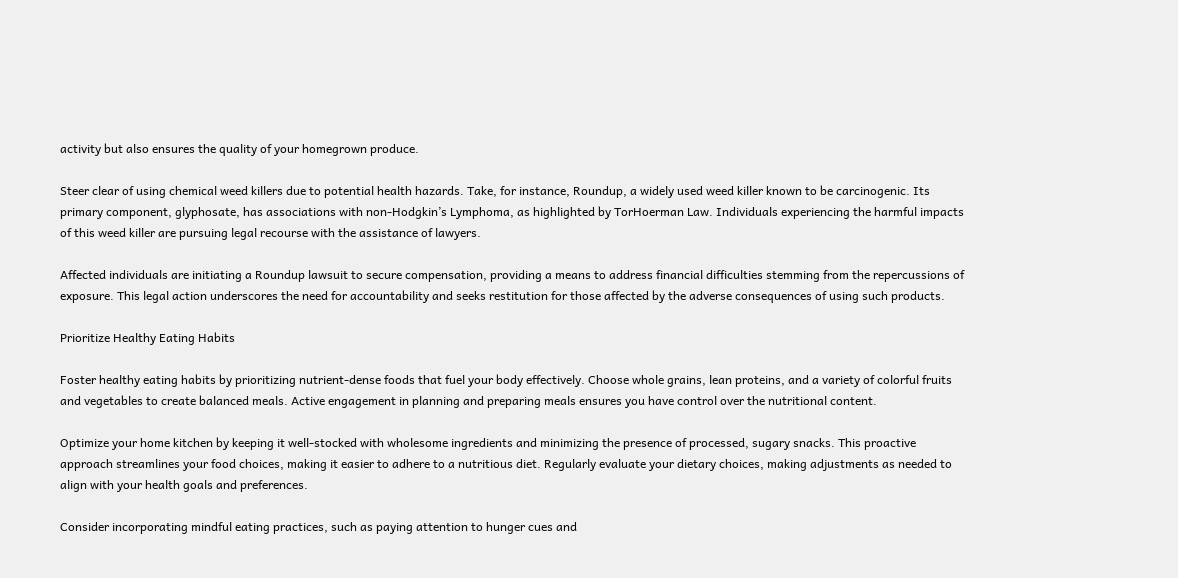activity but also ensures the quality of your homegrown produce.

Steer clear of using chemical weed killers due to potential health hazards. Take, for instance, Roundup, a widely used weed killer known to be carcinogenic. Its primary component, glyphosate, has associations with non-Hodgkin’s Lymphoma, as highlighted by TorHoerman Law. Individuals experiencing the harmful impacts of this weed killer are pursuing legal recourse with the assistance of lawyers.

Affected individuals are initiating a Roundup lawsuit to secure compensation, providing a means to address financial difficulties stemming from the repercussions of exposure. This legal action underscores the need for accountability and seeks restitution for those affected by the adverse consequences of using such products.

Prioritize Healthy Eating Habits

Foster healthy eating habits by prioritizing nutrient-dense foods that fuel your body effectively. Choose whole grains, lean proteins, and a variety of colorful fruits and vegetables to create balanced meals. Active engagement in planning and preparing meals ensures you have control over the nutritional content.

Optimize your home kitchen by keeping it well-stocked with wholesome ingredients and minimizing the presence of processed, sugary snacks. This proactive approach streamlines your food choices, making it easier to adhere to a nutritious diet. Regularly evaluate your dietary choices, making adjustments as needed to align with your health goals and preferences.

Consider incorporating mindful eating practices, such as paying attention to hunger cues and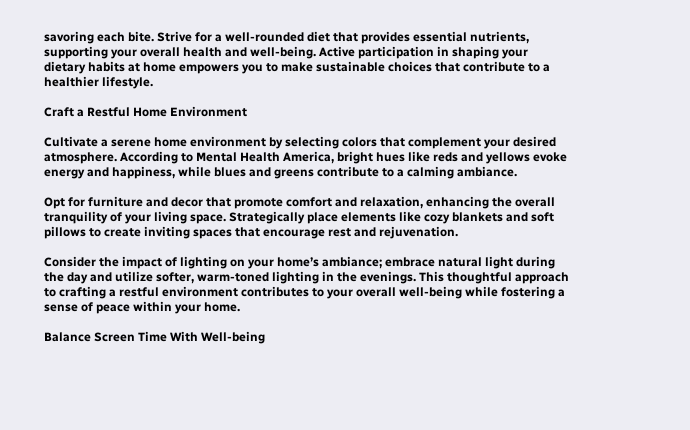savoring each bite. Strive for a well-rounded diet that provides essential nutrients, supporting your overall health and well-being. Active participation in shaping your dietary habits at home empowers you to make sustainable choices that contribute to a healthier lifestyle.

Craft a Restful Home Environment

Cultivate a serene home environment by selecting colors that complement your desired atmosphere. According to Mental Health America, bright hues like reds and yellows evoke energy and happiness, while blues and greens contribute to a calming ambiance.

Opt for furniture and decor that promote comfort and relaxation, enhancing the overall tranquility of your living space. Strategically place elements like cozy blankets and soft pillows to create inviting spaces that encourage rest and rejuvenation.

Consider the impact of lighting on your home’s ambiance; embrace natural light during the day and utilize softer, warm-toned lighting in the evenings. This thoughtful approach to crafting a restful environment contributes to your overall well-being while fostering a sense of peace within your home.

Balance Screen Time With Well-being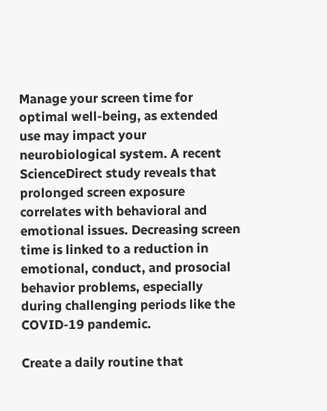Manage your screen time for optimal well-being, as extended use may impact your neurobiological system. A recent ScienceDirect study reveals that prolonged screen exposure correlates with behavioral and emotional issues. Decreasing screen time is linked to a reduction in emotional, conduct, and prosocial behavior problems, especially during challenging periods like the COVID-19 pandemic.

Create a daily routine that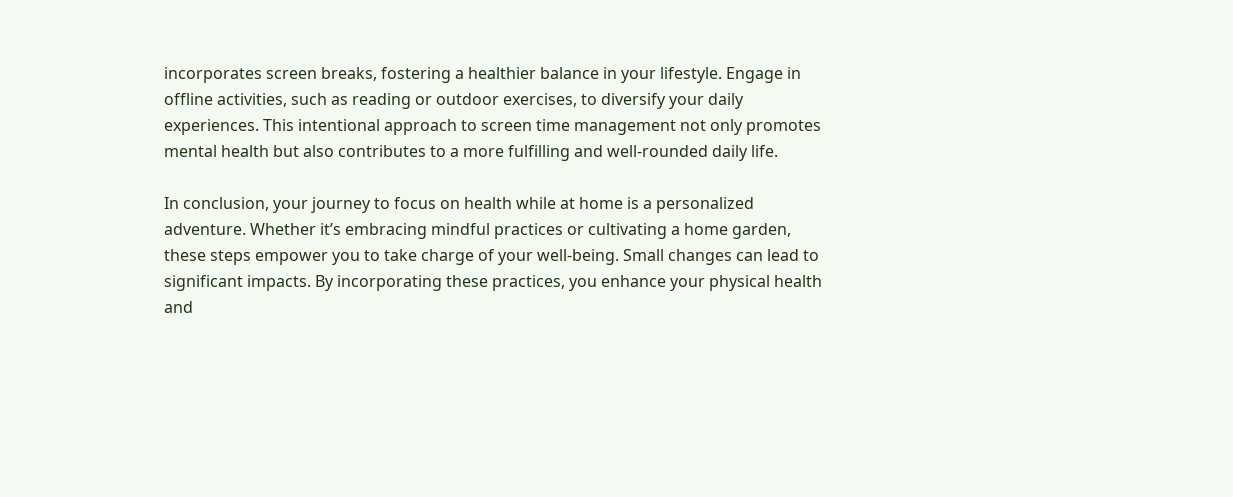incorporates screen breaks, fostering a healthier balance in your lifestyle. Engage in offline activities, such as reading or outdoor exercises, to diversify your daily experiences. This intentional approach to screen time management not only promotes mental health but also contributes to a more fulfilling and well-rounded daily life.

In conclusion, your journey to focus on health while at home is a personalized adventure. Whether it’s embracing mindful practices or cultivating a home garden, these steps empower you to take charge of your well-being. Small changes can lead to significant impacts. By incorporating these practices, you enhance your physical health and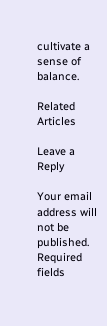cultivate a sense of balance.

Related Articles

Leave a Reply

Your email address will not be published. Required fields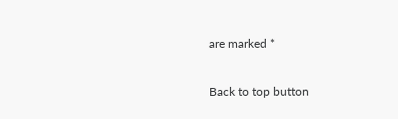are marked *

Back to top button